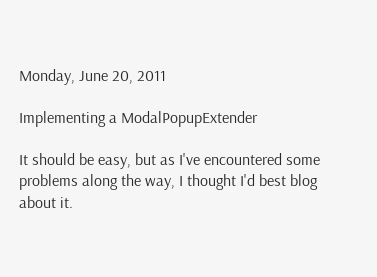Monday, June 20, 2011

Implementing a ModalPopupExtender

It should be easy, but as I've encountered some problems along the way, I thought I'd best blog about it.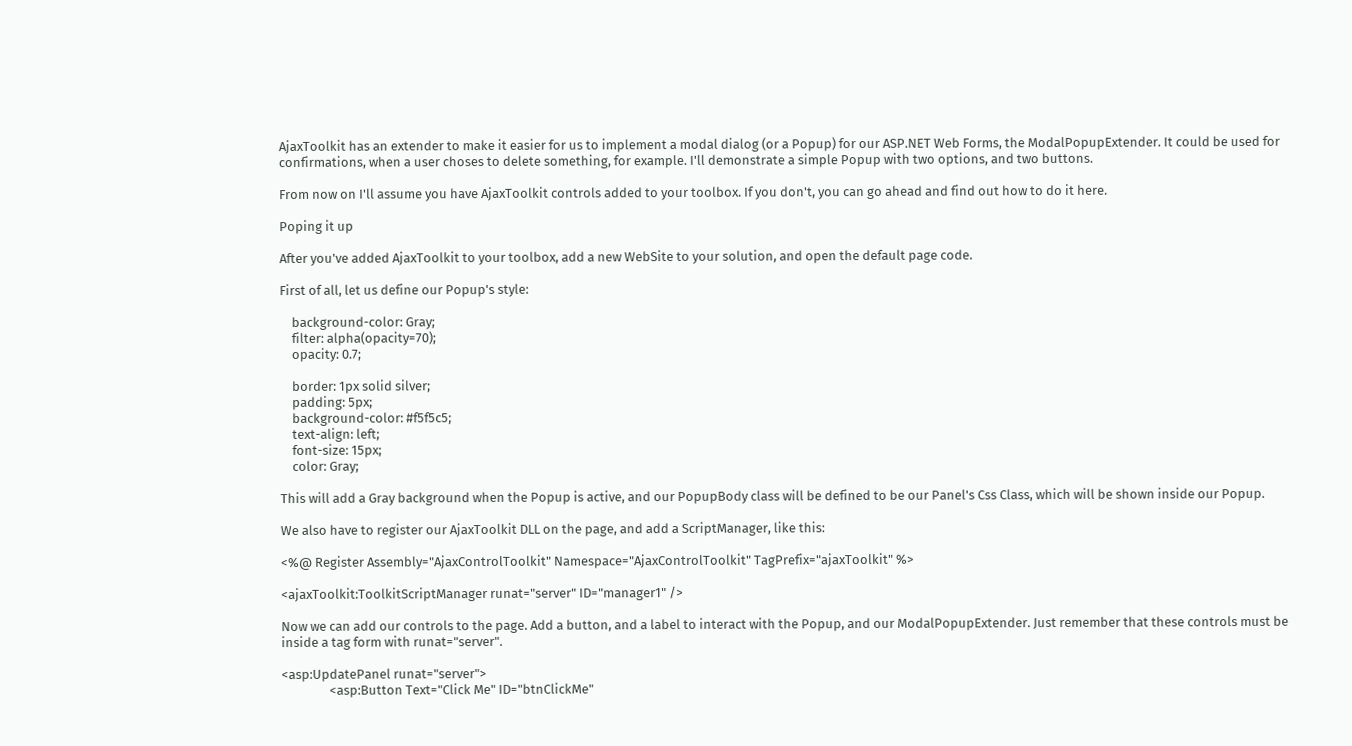AjaxToolkit has an extender to make it easier for us to implement a modal dialog (or a Popup) for our ASP.NET Web Forms, the ModalPopupExtender. It could be used for confirmations, when a user choses to delete something, for example. I'll demonstrate a simple Popup with two options, and two buttons.

From now on I'll assume you have AjaxToolkit controls added to your toolbox. If you don't, you can go ahead and find out how to do it here.

Poping it up

After you've added AjaxToolkit to your toolbox, add a new WebSite to your solution, and open the default page code.

First of all, let us define our Popup's style:

    background-color: Gray;
    filter: alpha(opacity=70);
    opacity: 0.7;

    border: 1px solid silver;
    padding: 5px;
    background-color: #f5f5c5;
    text-align: left;
    font-size: 15px;
    color: Gray;

This will add a Gray background when the Popup is active, and our PopupBody class will be defined to be our Panel's Css Class, which will be shown inside our Popup.

We also have to register our AjaxToolkit DLL on the page, and add a ScriptManager, like this:

<%@ Register Assembly="AjaxControlToolkit" Namespace="AjaxControlToolkit" TagPrefix="ajaxToolkit" %>

<ajaxToolkit:ToolkitScriptManager runat="server" ID="manager1" />

Now we can add our controls to the page. Add a button, and a label to interact with the Popup, and our ModalPopupExtender. Just remember that these controls must be inside a tag form with runat="server".

<asp:UpdatePanel runat="server">
                <asp:Button Text="Click Me" ID="btnClickMe"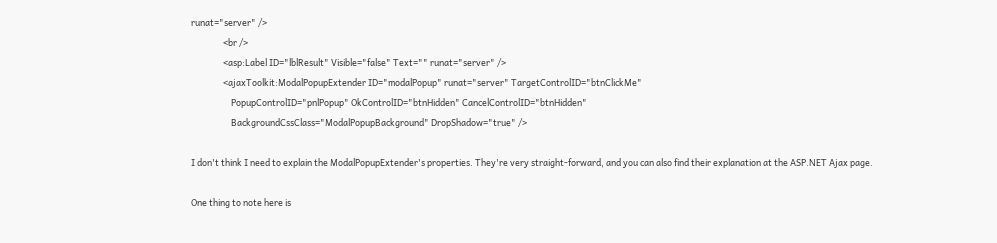runat="server" />
                <br />
                <asp:Label ID="lblResult" Visible="false" Text="" runat="server" />
                <ajaxToolkit:ModalPopupExtender ID="modalPopup" runat="server" TargetControlID="btnClickMe"
                    PopupControlID="pnlPopup" OkControlID="btnHidden" CancelControlID="btnHidden"
                    BackgroundCssClass="ModalPopupBackground" DropShadow="true" />

I don't think I need to explain the ModalPopupExtender's properties. They're very straight-forward, and you can also find their explanation at the ASP.NET Ajax page.

One thing to note here is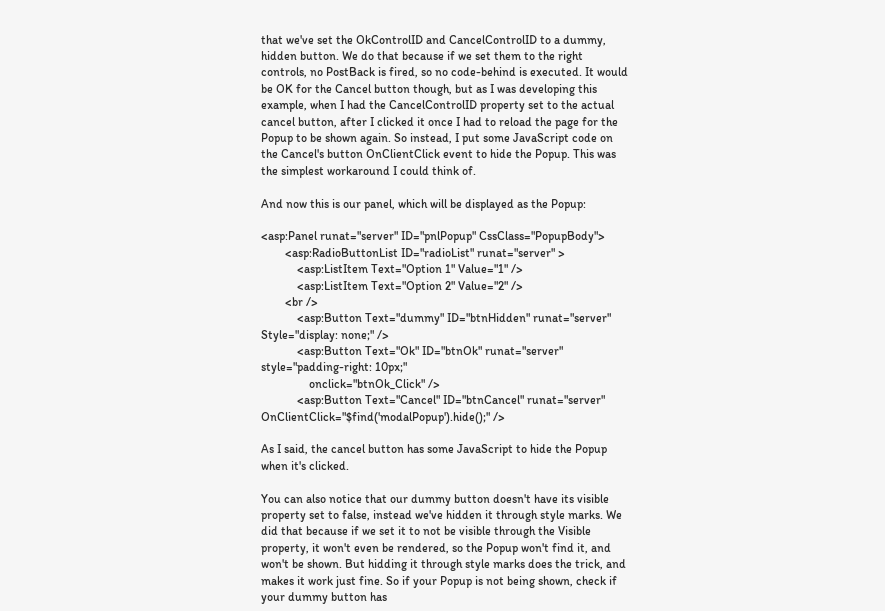that we've set the OkControlID and CancelControlID to a dummy, hidden button. We do that because if we set them to the right controls, no PostBack is fired, so no code-behind is executed. It would be OK for the Cancel button though, but as I was developing this example, when I had the CancelControlID property set to the actual cancel button, after I clicked it once I had to reload the page for the Popup to be shown again. So instead, I put some JavaScript code on the Cancel's button OnClientClick event to hide the Popup. This was the simplest workaround I could think of.

And now this is our panel, which will be displayed as the Popup:

<asp:Panel runat="server" ID="pnlPopup" CssClass="PopupBody">
        <asp:RadioButtonList ID="radioList" runat="server" >
            <asp:ListItem Text="Option 1" Value="1" />
            <asp:ListItem Text="Option 2" Value="2" />
        <br />
            <asp:Button Text="dummy" ID="btnHidden" runat="server" Style="display: none;" />
            <asp:Button Text="Ok" ID="btnOk" runat="server" style="padding-right: 10px;"
                onclick="btnOk_Click" />
            <asp:Button Text="Cancel" ID="btnCancel" runat="server" OnClientClick="$find('modalPopup').hide();" />

As I said, the cancel button has some JavaScript to hide the Popup when it's clicked.

You can also notice that our dummy button doesn't have its visible property set to false, instead we've hidden it through style marks. We did that because if we set it to not be visible through the Visible property, it won't even be rendered, so the Popup won't find it, and won't be shown. But hidding it through style marks does the trick, and makes it work just fine. So if your Popup is not being shown, check if your dummy button has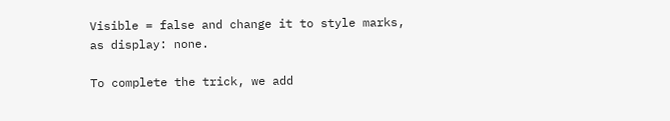Visible = false and change it to style marks, as display: none.

To complete the trick, we add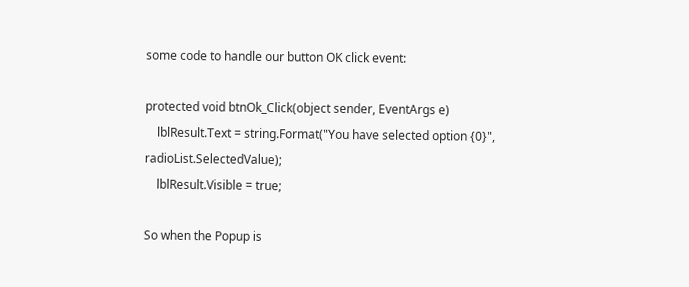some code to handle our button OK click event:

protected void btnOk_Click(object sender, EventArgs e)
    lblResult.Text = string.Format("You have selected option {0}", radioList.SelectedValue);
    lblResult.Visible = true;

So when the Popup is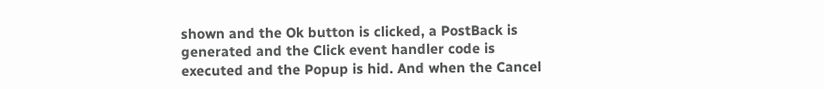shown and the Ok button is clicked, a PostBack is generated and the Click event handler code is executed and the Popup is hid. And when the Cancel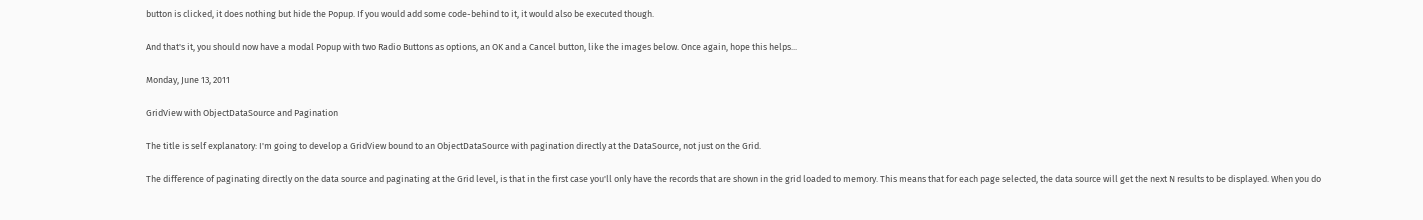button is clicked, it does nothing but hide the Popup. If you would add some code-behind to it, it would also be executed though.

And that's it, you should now have a modal Popup with two Radio Buttons as options, an OK and a Cancel button, like the images below. Once again, hope this helps...

Monday, June 13, 2011

GridView with ObjectDataSource and Pagination

The title is self explanatory: I'm going to develop a GridView bound to an ObjectDataSource with pagination directly at the DataSource, not just on the Grid.

The difference of paginating directly on the data source and paginating at the Grid level, is that in the first case you'll only have the records that are shown in the grid loaded to memory. This means that for each page selected, the data source will get the next N results to be displayed. When you do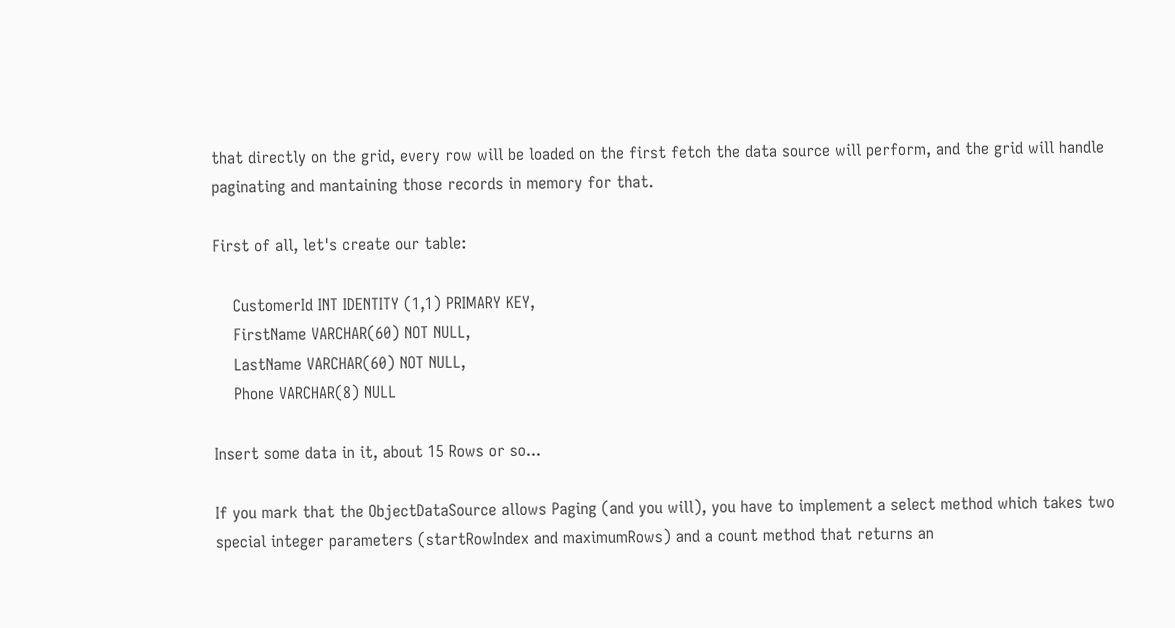that directly on the grid, every row will be loaded on the first fetch the data source will perform, and the grid will handle paginating and mantaining those records in memory for that.

First of all, let's create our table:

    CustomerId INT IDENTITY (1,1) PRIMARY KEY,
    FirstName VARCHAR(60) NOT NULL,
    LastName VARCHAR(60) NOT NULL,
    Phone VARCHAR(8) NULL

Insert some data in it, about 15 Rows or so...

If you mark that the ObjectDataSource allows Paging (and you will), you have to implement a select method which takes two special integer parameters (startRowIndex and maximumRows) and a count method that returns an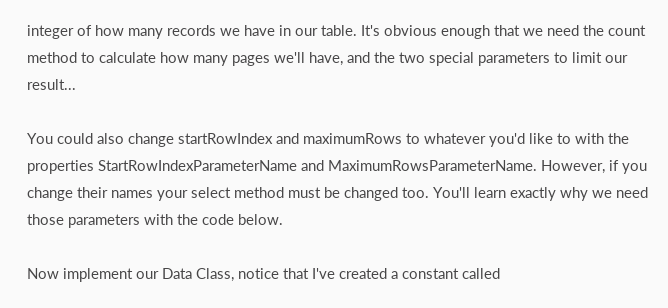integer of how many records we have in our table. It's obvious enough that we need the count method to calculate how many pages we'll have, and the two special parameters to limit our result...

You could also change startRowIndex and maximumRows to whatever you'd like to with the properties StartRowIndexParameterName and MaximumRowsParameterName. However, if you change their names your select method must be changed too. You'll learn exactly why we need those parameters with the code below.

Now implement our Data Class, notice that I've created a constant called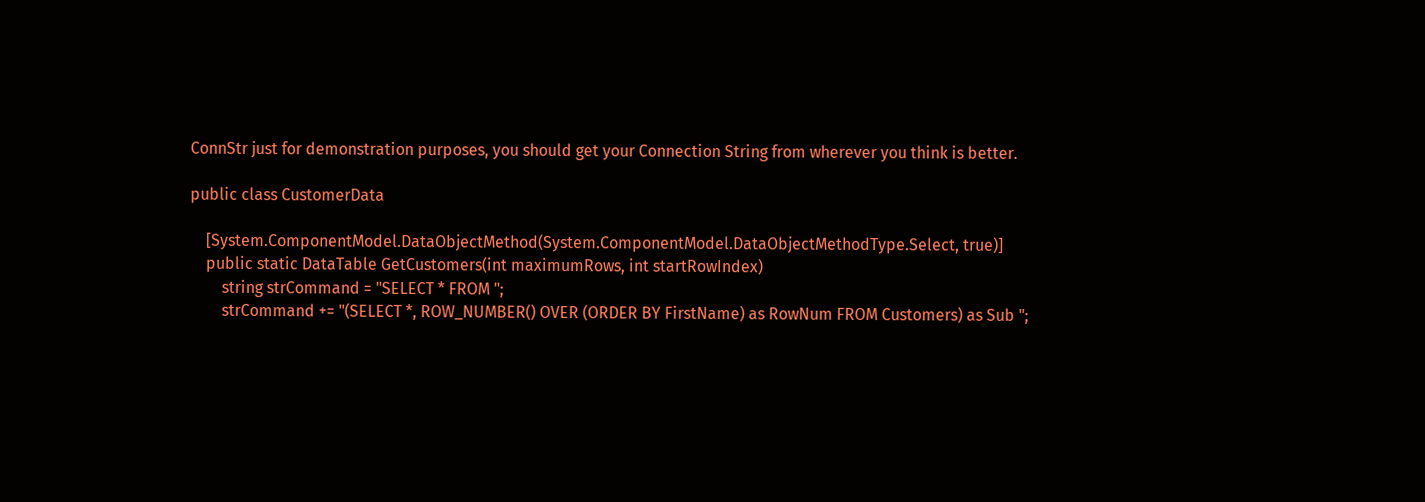ConnStr just for demonstration purposes, you should get your Connection String from wherever you think is better.

public class CustomerData

    [System.ComponentModel.DataObjectMethod(System.ComponentModel.DataObjectMethodType.Select, true)]
    public static DataTable GetCustomers(int maximumRows, int startRowIndex)
        string strCommand = "SELECT * FROM ";
        strCommand += "(SELECT *, ROW_NUMBER() OVER (ORDER BY FirstName) as RowNum FROM Customers) as Sub ";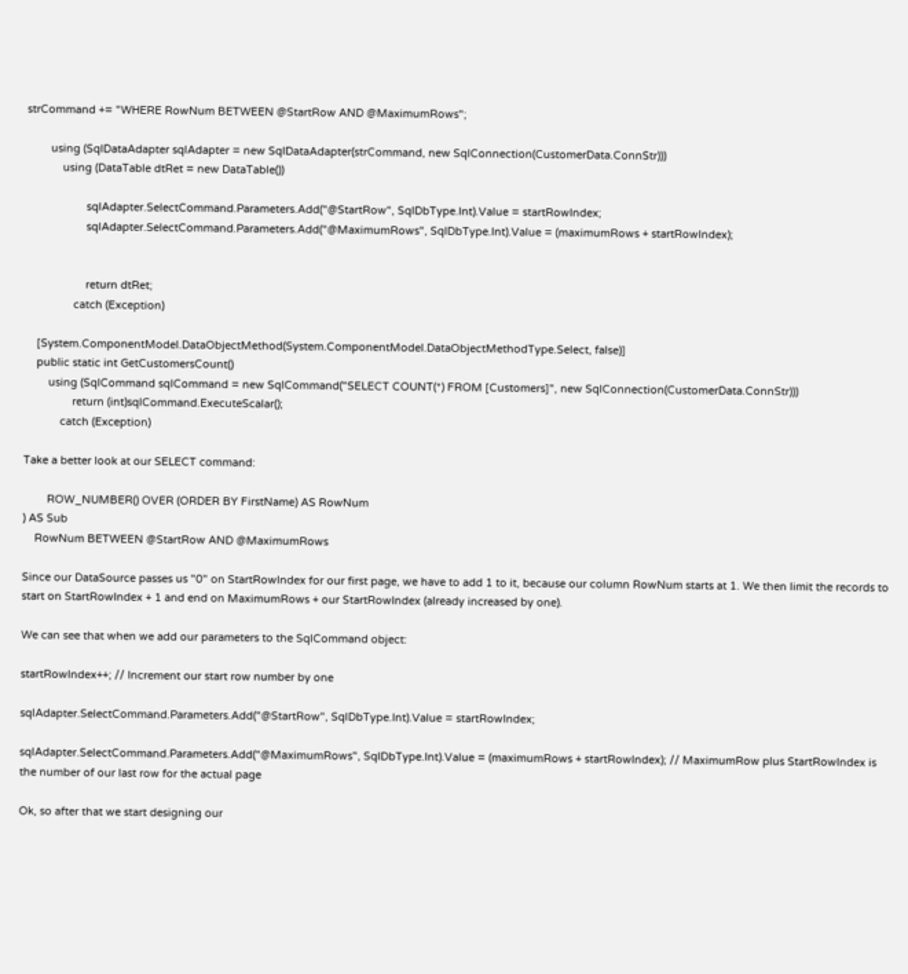strCommand += "WHERE RowNum BETWEEN @StartRow AND @MaximumRows";

        using (SqlDataAdapter sqlAdapter = new SqlDataAdapter(strCommand, new SqlConnection(CustomerData.ConnStr)))
            using (DataTable dtRet = new DataTable())

                    sqlAdapter.SelectCommand.Parameters.Add("@StartRow", SqlDbType.Int).Value = startRowIndex;
                    sqlAdapter.SelectCommand.Parameters.Add("@MaximumRows", SqlDbType.Int).Value = (maximumRows + startRowIndex);


                    return dtRet;
                catch (Exception)

    [System.ComponentModel.DataObjectMethod(System.ComponentModel.DataObjectMethodType.Select, false)]
    public static int GetCustomersCount()
        using (SqlCommand sqlCommand = new SqlCommand("SELECT COUNT(*) FROM [Customers]", new SqlConnection(CustomerData.ConnStr)))
                return (int)sqlCommand.ExecuteScalar();
            catch (Exception)

Take a better look at our SELECT command:

        ROW_NUMBER() OVER (ORDER BY FirstName) AS RowNum
) AS Sub
    RowNum BETWEEN @StartRow AND @MaximumRows

Since our DataSource passes us "0" on StartRowIndex for our first page, we have to add 1 to it, because our column RowNum starts at 1. We then limit the records to start on StartRowIndex + 1 and end on MaximumRows + our StartRowIndex (already increased by one).

We can see that when we add our parameters to the SqlCommand object:

startRowIndex++; // Increment our start row number by one

sqlAdapter.SelectCommand.Parameters.Add("@StartRow", SqlDbType.Int).Value = startRowIndex;

sqlAdapter.SelectCommand.Parameters.Add("@MaximumRows", SqlDbType.Int).Value = (maximumRows + startRowIndex); // MaximumRow plus StartRowIndex is the number of our last row for the actual page

Ok, so after that we start designing our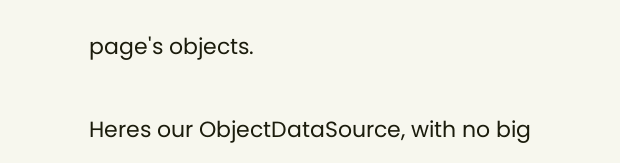page's objects.

Heres our ObjectDataSource, with no big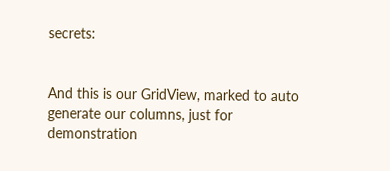secrets:


And this is our GridView, marked to auto generate our columns, just for demonstration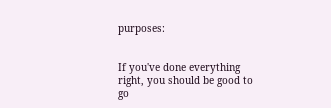purposes:


If you've done everything right, you should be good to go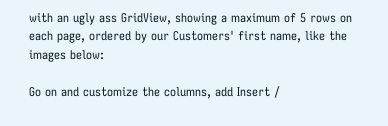with an ugly ass GridView, showing a maximum of 5 rows on each page, ordered by our Customers' first name, like the images below:

Go on and customize the columns, add Insert /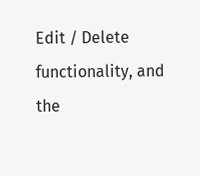Edit / Delete functionality, and the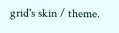grid's skin / theme.